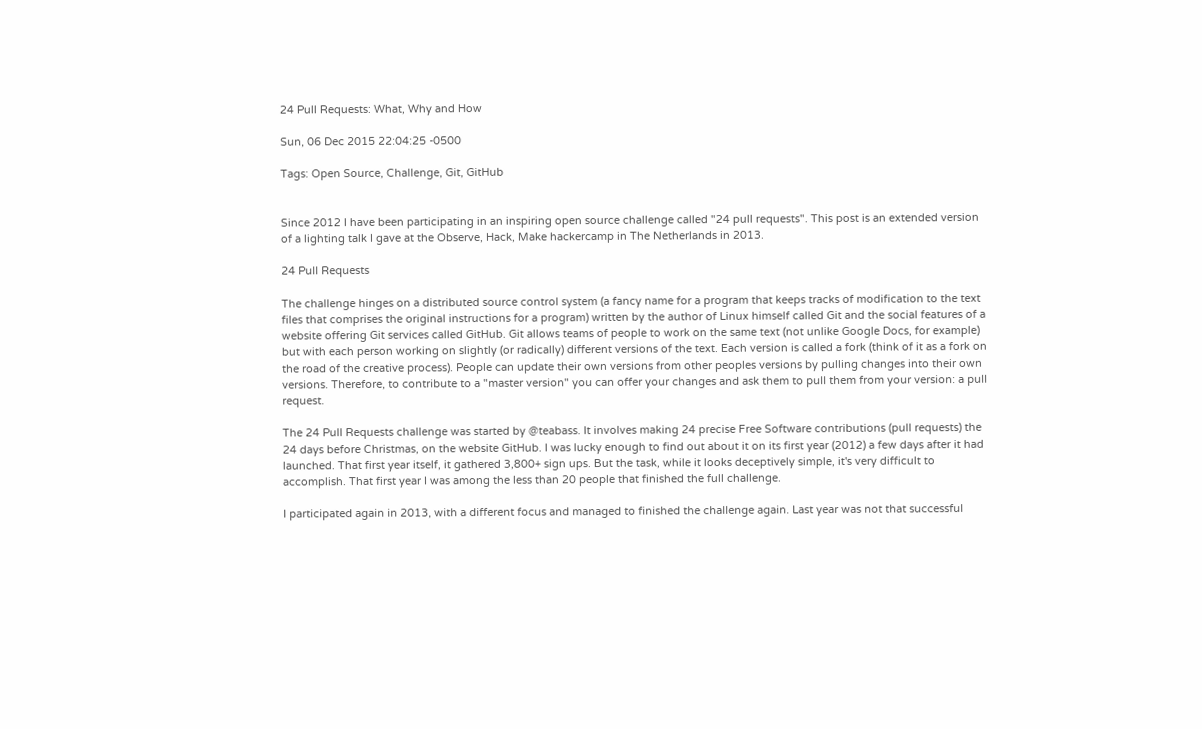24 Pull Requests: What, Why and How

Sun, 06 Dec 2015 22:04:25 -0500

Tags: Open Source, Challenge, Git, GitHub


Since 2012 I have been participating in an inspiring open source challenge called "24 pull requests". This post is an extended version of a lighting talk I gave at the Observe, Hack, Make hackercamp in The Netherlands in 2013.

24 Pull Requests

The challenge hinges on a distributed source control system (a fancy name for a program that keeps tracks of modification to the text files that comprises the original instructions for a program) written by the author of Linux himself called Git and the social features of a website offering Git services called GitHub. Git allows teams of people to work on the same text (not unlike Google Docs, for example) but with each person working on slightly (or radically) different versions of the text. Each version is called a fork (think of it as a fork on the road of the creative process). People can update their own versions from other peoples versions by pulling changes into their own versions. Therefore, to contribute to a "master version" you can offer your changes and ask them to pull them from your version: a pull request.

The 24 Pull Requests challenge was started by @teabass. It involves making 24 precise Free Software contributions (pull requests) the 24 days before Christmas, on the website GitHub. I was lucky enough to find out about it on its first year (2012) a few days after it had launched. That first year itself, it gathered 3,800+ sign ups. But the task, while it looks deceptively simple, it's very difficult to accomplish. That first year I was among the less than 20 people that finished the full challenge.

I participated again in 2013, with a different focus and managed to finished the challenge again. Last year was not that successful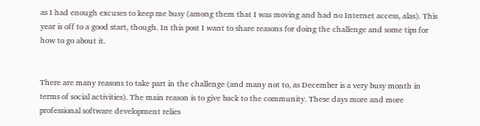as I had enough excuses to keep me busy (among them that I was moving and had no Internet access, alas). This year is off to a good start, though. In this post I want to share reasons for doing the challenge and some tips for how to go about it.


There are many reasons to take part in the challenge (and many not to, as December is a very busy month in terms of social activities). The main reason is to give back to the community. These days more and more professional software development relies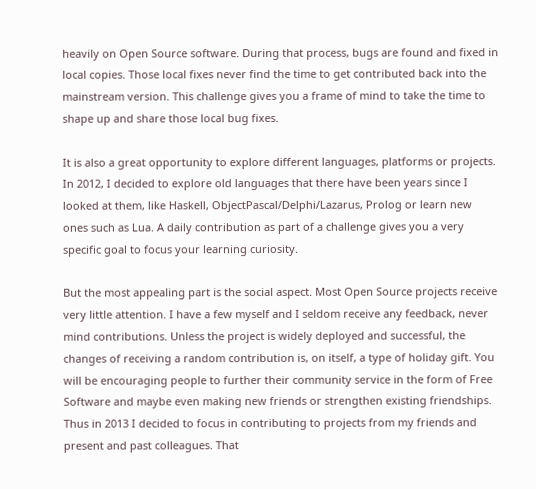heavily on Open Source software. During that process, bugs are found and fixed in local copies. Those local fixes never find the time to get contributed back into the mainstream version. This challenge gives you a frame of mind to take the time to shape up and share those local bug fixes.

It is also a great opportunity to explore different languages, platforms or projects. In 2012, I decided to explore old languages that there have been years since I looked at them, like Haskell, ObjectPascal/Delphi/Lazarus, Prolog or learn new ones such as Lua. A daily contribution as part of a challenge gives you a very specific goal to focus your learning curiosity.

But the most appealing part is the social aspect. Most Open Source projects receive very little attention. I have a few myself and I seldom receive any feedback, never mind contributions. Unless the project is widely deployed and successful, the changes of receiving a random contribution is, on itself, a type of holiday gift. You will be encouraging people to further their community service in the form of Free Software and maybe even making new friends or strengthen existing friendships. Thus in 2013 I decided to focus in contributing to projects from my friends and present and past colleagues. That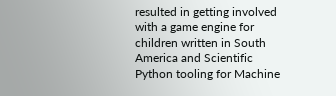resulted in getting involved with a game engine for children written in South America and Scientific Python tooling for Machine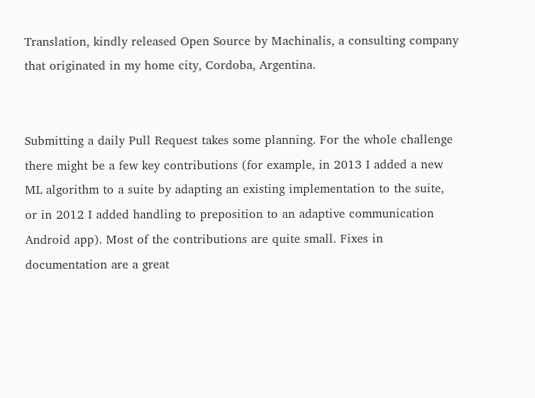Translation, kindly released Open Source by Machinalis, a consulting company that originated in my home city, Cordoba, Argentina.


Submitting a daily Pull Request takes some planning. For the whole challenge there might be a few key contributions (for example, in 2013 I added a new ML algorithm to a suite by adapting an existing implementation to the suite, or in 2012 I added handling to preposition to an adaptive communication Android app). Most of the contributions are quite small. Fixes in documentation are a great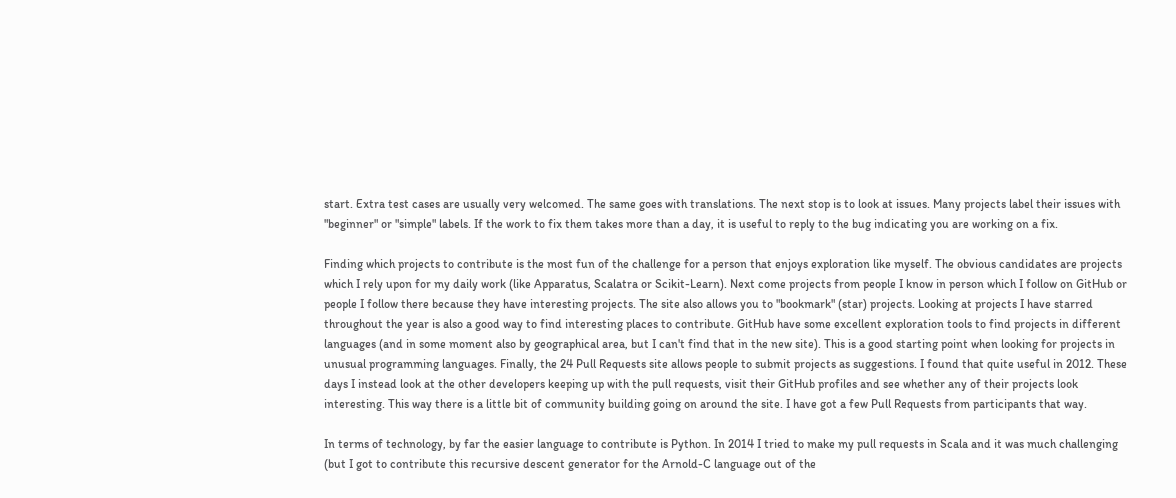start. Extra test cases are usually very welcomed. The same goes with translations. The next stop is to look at issues. Many projects label their issues with "beginner" or "simple" labels. If the work to fix them takes more than a day, it is useful to reply to the bug indicating you are working on a fix.

Finding which projects to contribute is the most fun of the challenge for a person that enjoys exploration like myself. The obvious candidates are projects which I rely upon for my daily work (like Apparatus, Scalatra or Scikit-Learn). Next come projects from people I know in person which I follow on GitHub or people I follow there because they have interesting projects. The site also allows you to "bookmark" (star) projects. Looking at projects I have starred throughout the year is also a good way to find interesting places to contribute. GitHub have some excellent exploration tools to find projects in different languages (and in some moment also by geographical area, but I can't find that in the new site). This is a good starting point when looking for projects in unusual programming languages. Finally, the 24 Pull Requests site allows people to submit projects as suggestions. I found that quite useful in 2012. These days I instead look at the other developers keeping up with the pull requests, visit their GitHub profiles and see whether any of their projects look interesting. This way there is a little bit of community building going on around the site. I have got a few Pull Requests from participants that way.

In terms of technology, by far the easier language to contribute is Python. In 2014 I tried to make my pull requests in Scala and it was much challenging (but I got to contribute this recursive descent generator for the Arnold-C language out of the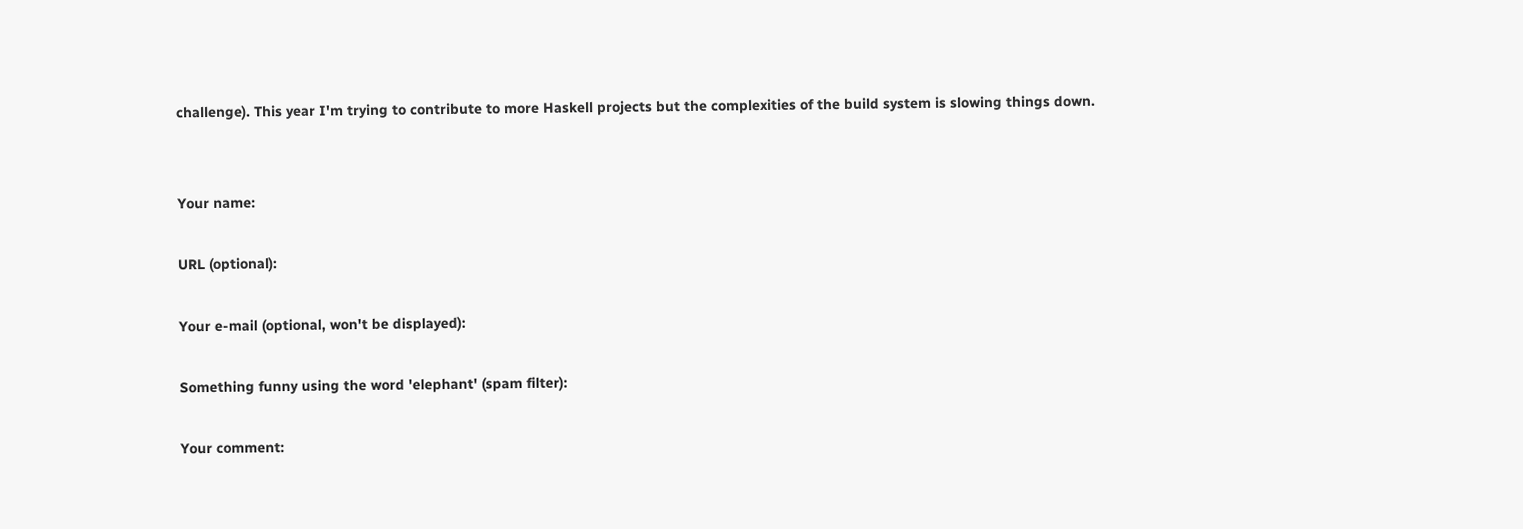challenge). This year I'm trying to contribute to more Haskell projects but the complexities of the build system is slowing things down.


Your name:

URL (optional):

Your e-mail (optional, won't be displayed):

Something funny using the word 'elephant' (spam filter):

Your comment: